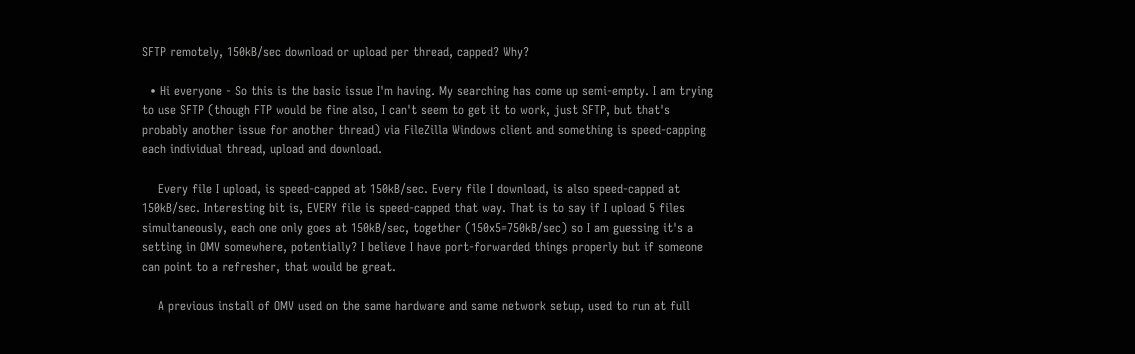SFTP remotely, 150kB/sec download or upload per thread, capped? Why?

  • Hi everyone - So this is the basic issue I'm having. My searching has come up semi-empty. I am trying to use SFTP (though FTP would be fine also, I can't seem to get it to work, just SFTP, but that's probably another issue for another thread) via FileZilla Windows client and something is speed-capping each individual thread, upload and download.

    Every file I upload, is speed-capped at 150kB/sec. Every file I download, is also speed-capped at 150kB/sec. Interesting bit is, EVERY file is speed-capped that way. That is to say if I upload 5 files simultaneously, each one only goes at 150kB/sec, together (150x5=750kB/sec) so I am guessing it's a setting in OMV somewhere, potentially? I believe I have port-forwarded things properly but if someone can point to a refresher, that would be great.

    A previous install of OMV used on the same hardware and same network setup, used to run at full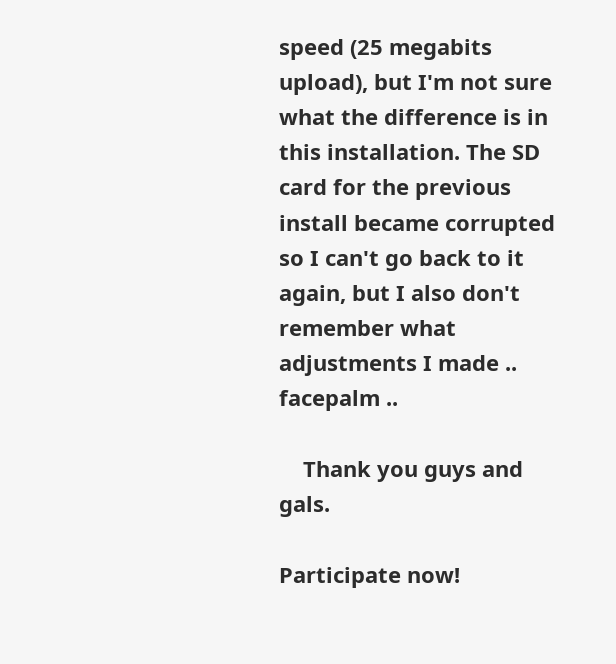speed (25 megabits upload), but I'm not sure what the difference is in this installation. The SD card for the previous install became corrupted so I can't go back to it again, but I also don't remember what adjustments I made .. facepalm ..

    Thank you guys and gals.

Participate now!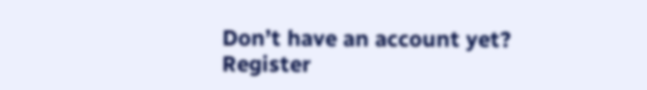Don’t have an account yet? Register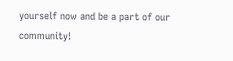yourself now and be a part of our community!